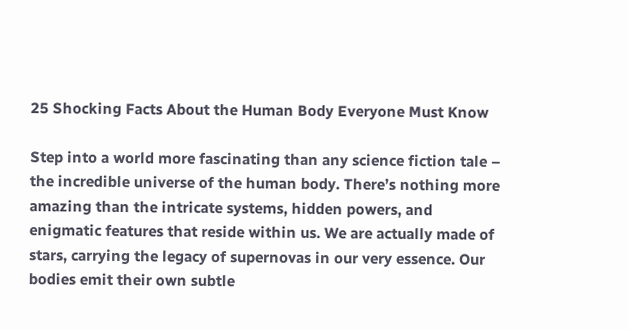25 Shocking Facts About the Human Body Everyone Must Know

Step into a world more fascinating than any science fiction tale – the incredible universe of the human body. There’s nothing more amazing than the intricate systems, hidden powers, and enigmatic features that reside within us. We are actually made of stars, carrying the legacy of supernovas in our very essence. Our bodies emit their own subtle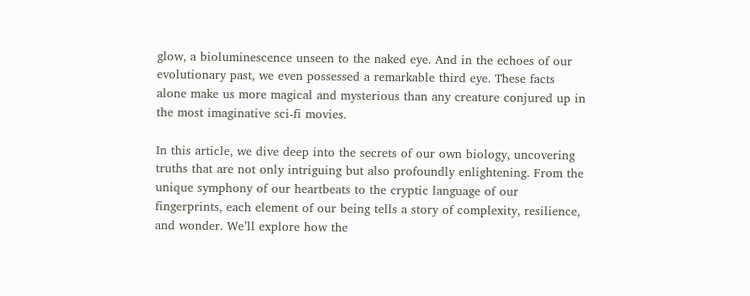glow, a bioluminescence unseen to the naked eye. And in the echoes of our evolutionary past, we even possessed a remarkable third eye. These facts alone make us more magical and mysterious than any creature conjured up in the most imaginative sci-fi movies.

In this article, we dive deep into the secrets of our own biology, uncovering truths that are not only intriguing but also profoundly enlightening. From the unique symphony of our heartbeats to the cryptic language of our fingerprints, each element of our being tells a story of complexity, resilience, and wonder. We’ll explore how the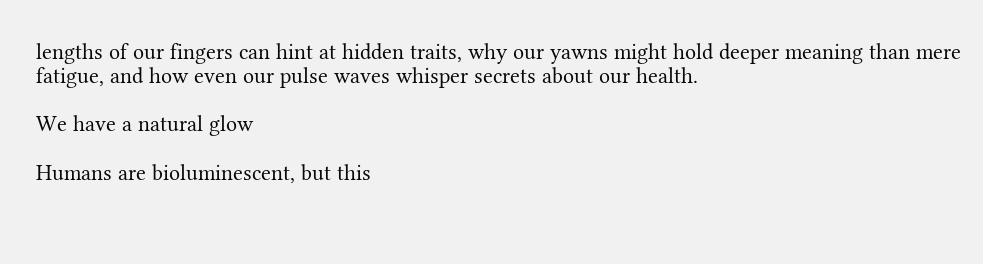lengths of our fingers can hint at hidden traits, why our yawns might hold deeper meaning than mere fatigue, and how even our pulse waves whisper secrets about our health.

We have a natural glow

Humans are bioluminescent, but this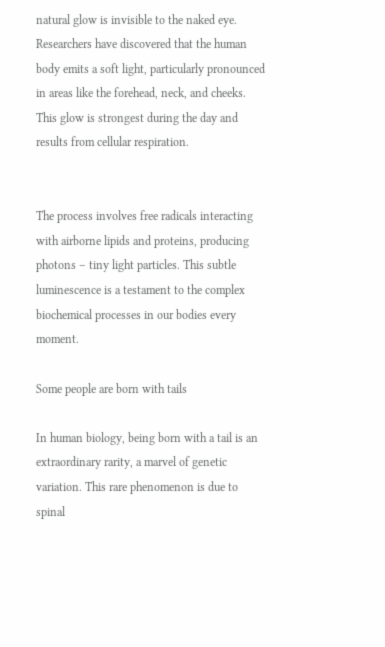natural glow is invisible to the naked eye. Researchers have discovered that the human body emits a soft light, particularly pronounced in areas like the forehead, neck, and cheeks. This glow is strongest during the day and results from cellular respiration.


The process involves free radicals interacting with airborne lipids and proteins, producing photons – tiny light particles. This subtle luminescence is a testament to the complex biochemical processes in our bodies every moment.

Some people are born with tails

In human biology, being born with a tail is an extraordinary rarity, a marvel of genetic variation. This rare phenomenon is due to spinal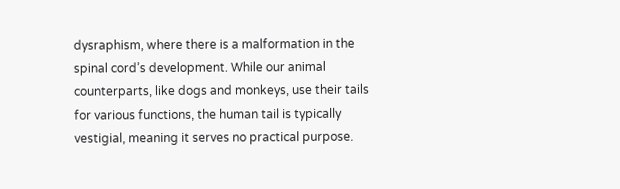dysraphism, where there is a malformation in the spinal cord’s development. While our animal counterparts, like dogs and monkeys, use their tails for various functions, the human tail is typically vestigial, meaning it serves no practical purpose.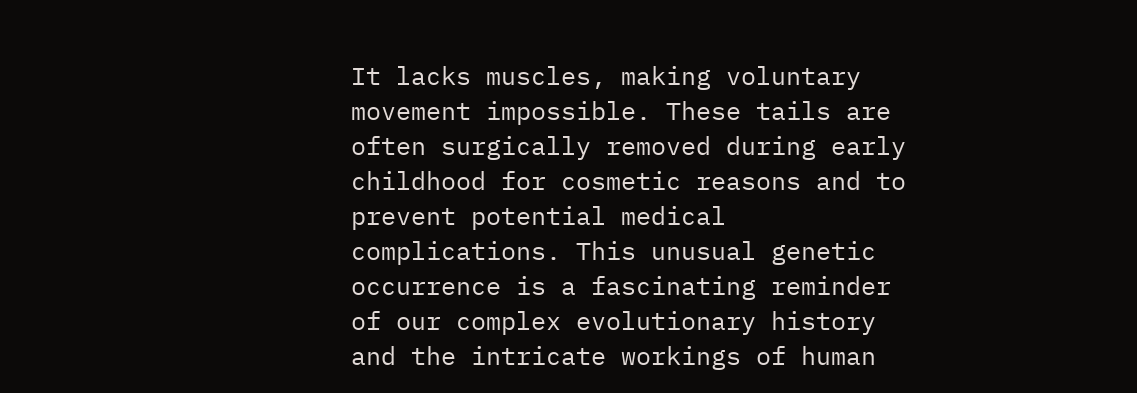It lacks muscles, making voluntary movement impossible. These tails are often surgically removed during early childhood for cosmetic reasons and to prevent potential medical complications. This unusual genetic occurrence is a fascinating reminder of our complex evolutionary history and the intricate workings of human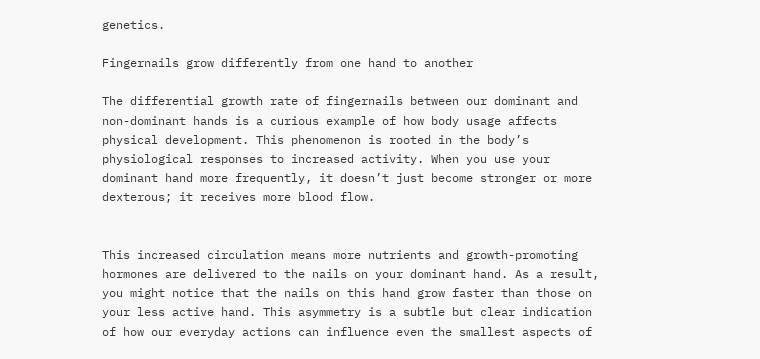genetics.

Fingernails grow differently from one hand to another

The differential growth rate of fingernails between our dominant and non-dominant hands is a curious example of how body usage affects physical development. This phenomenon is rooted in the body’s physiological responses to increased activity. When you use your dominant hand more frequently, it doesn’t just become stronger or more dexterous; it receives more blood flow.


This increased circulation means more nutrients and growth-promoting hormones are delivered to the nails on your dominant hand. As a result, you might notice that the nails on this hand grow faster than those on your less active hand. This asymmetry is a subtle but clear indication of how our everyday actions can influence even the smallest aspects of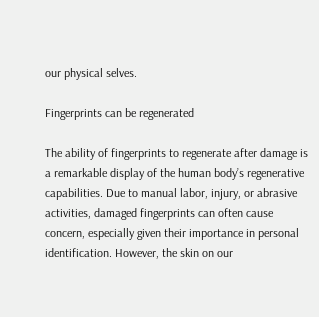our physical selves.

Fingerprints can be regenerated

The ability of fingerprints to regenerate after damage is a remarkable display of the human body’s regenerative capabilities. Due to manual labor, injury, or abrasive activities, damaged fingerprints can often cause concern, especially given their importance in personal identification. However, the skin on our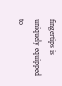fingertips is uniquely equipped to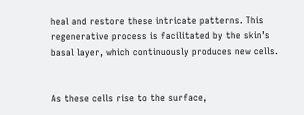heal and restore these intricate patterns. This regenerative process is facilitated by the skin’s basal layer, which continuously produces new cells.


As these cells rise to the surface,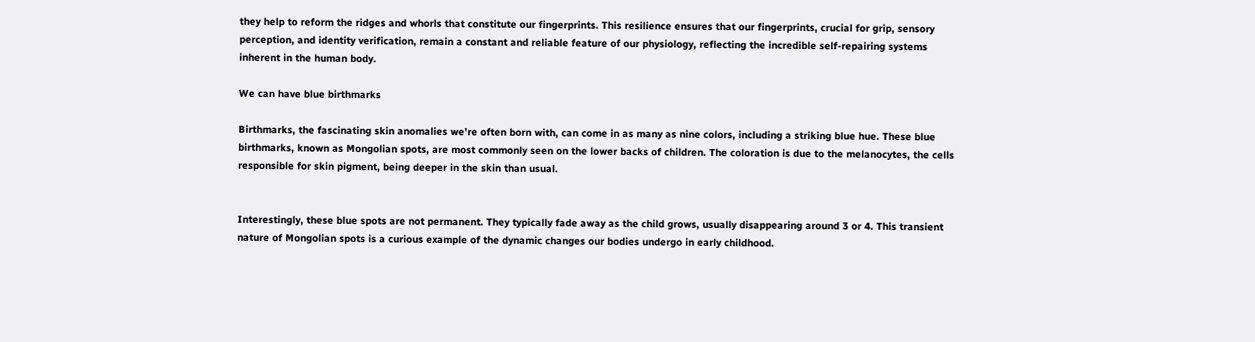they help to reform the ridges and whorls that constitute our fingerprints. This resilience ensures that our fingerprints, crucial for grip, sensory perception, and identity verification, remain a constant and reliable feature of our physiology, reflecting the incredible self-repairing systems inherent in the human body.

We can have blue birthmarks

Birthmarks, the fascinating skin anomalies we’re often born with, can come in as many as nine colors, including a striking blue hue. These blue birthmarks, known as Mongolian spots, are most commonly seen on the lower backs of children. The coloration is due to the melanocytes, the cells responsible for skin pigment, being deeper in the skin than usual.


Interestingly, these blue spots are not permanent. They typically fade away as the child grows, usually disappearing around 3 or 4. This transient nature of Mongolian spots is a curious example of the dynamic changes our bodies undergo in early childhood.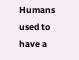Humans used to have a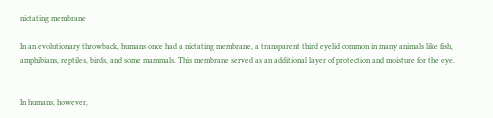nictating membrane

In an evolutionary throwback, humans once had a nictating membrane, a transparent third eyelid common in many animals like fish, amphibians, reptiles, birds, and some mammals. This membrane served as an additional layer of protection and moisture for the eye.


In humans, however,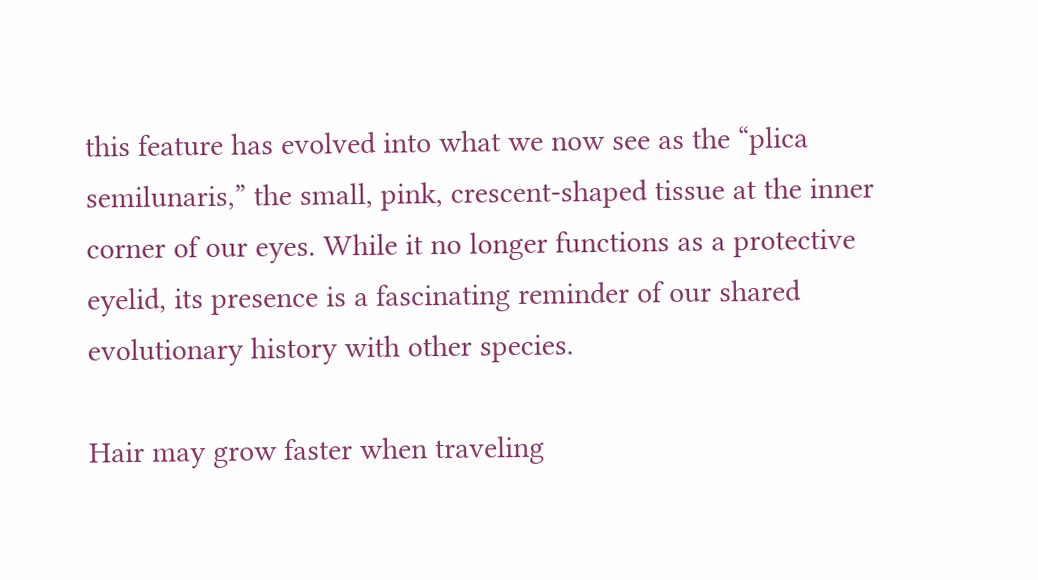this feature has evolved into what we now see as the “plica semilunaris,” the small, pink, crescent-shaped tissue at the inner corner of our eyes. While it no longer functions as a protective eyelid, its presence is a fascinating reminder of our shared evolutionary history with other species.

Hair may grow faster when traveling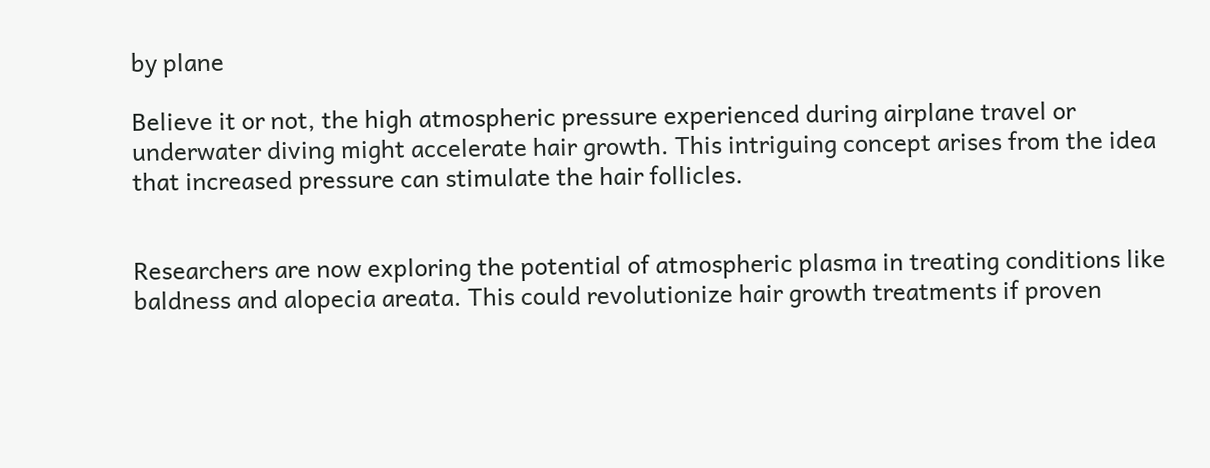by plane

Believe it or not, the high atmospheric pressure experienced during airplane travel or underwater diving might accelerate hair growth. This intriguing concept arises from the idea that increased pressure can stimulate the hair follicles.


Researchers are now exploring the potential of atmospheric plasma in treating conditions like baldness and alopecia areata. This could revolutionize hair growth treatments if proven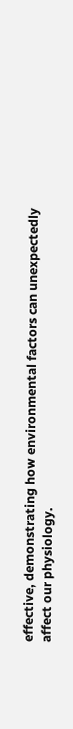effective, demonstrating how environmental factors can unexpectedly affect our physiology.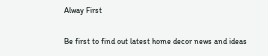Alway First

Be first to find out latest home decor news and ideas